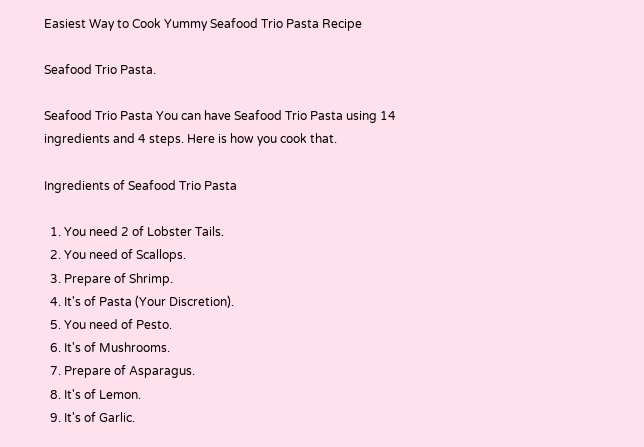Easiest Way to Cook Yummy Seafood Trio Pasta Recipe

Seafood Trio Pasta.

Seafood Trio Pasta You can have Seafood Trio Pasta using 14 ingredients and 4 steps. Here is how you cook that.

Ingredients of Seafood Trio Pasta

  1. You need 2 of Lobster Tails.
  2. You need of Scallops.
  3. Prepare of Shrimp.
  4. It's of Pasta (Your Discretion).
  5. You need of Pesto.
  6. It's of Mushrooms.
  7. Prepare of Asparagus.
  8. It's of Lemon.
  9. It's of Garlic.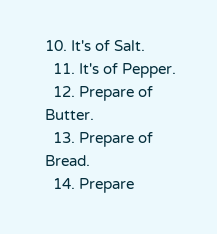10. It's of Salt.
  11. It's of Pepper.
  12. Prepare of Butter.
  13. Prepare of Bread.
  14. Prepare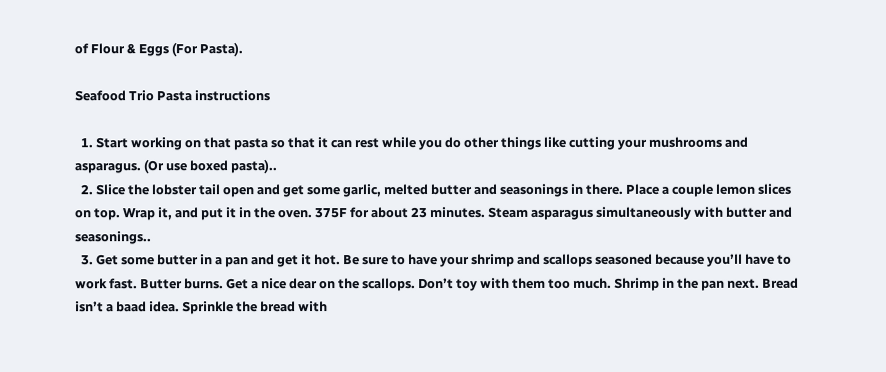of Flour & Eggs (For Pasta).

Seafood Trio Pasta instructions

  1. Start working on that pasta so that it can rest while you do other things like cutting your mushrooms and asparagus. (Or use boxed pasta)..
  2. Slice the lobster tail open and get some garlic, melted butter and seasonings in there. Place a couple lemon slices on top. Wrap it, and put it in the oven. 375F for about 23 minutes. Steam asparagus simultaneously with butter and seasonings..
  3. Get some butter in a pan and get it hot. Be sure to have your shrimp and scallops seasoned because you’ll have to work fast. Butter burns. Get a nice dear on the scallops. Don’t toy with them too much. Shrimp in the pan next. Bread isn’t a baad idea. Sprinkle the bread with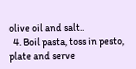olive oil and salt..
  4. Boil pasta, toss in pesto, plate and serve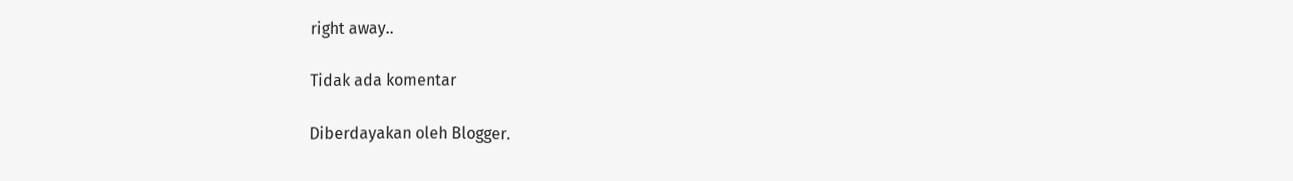right away..

Tidak ada komentar

Diberdayakan oleh Blogger.